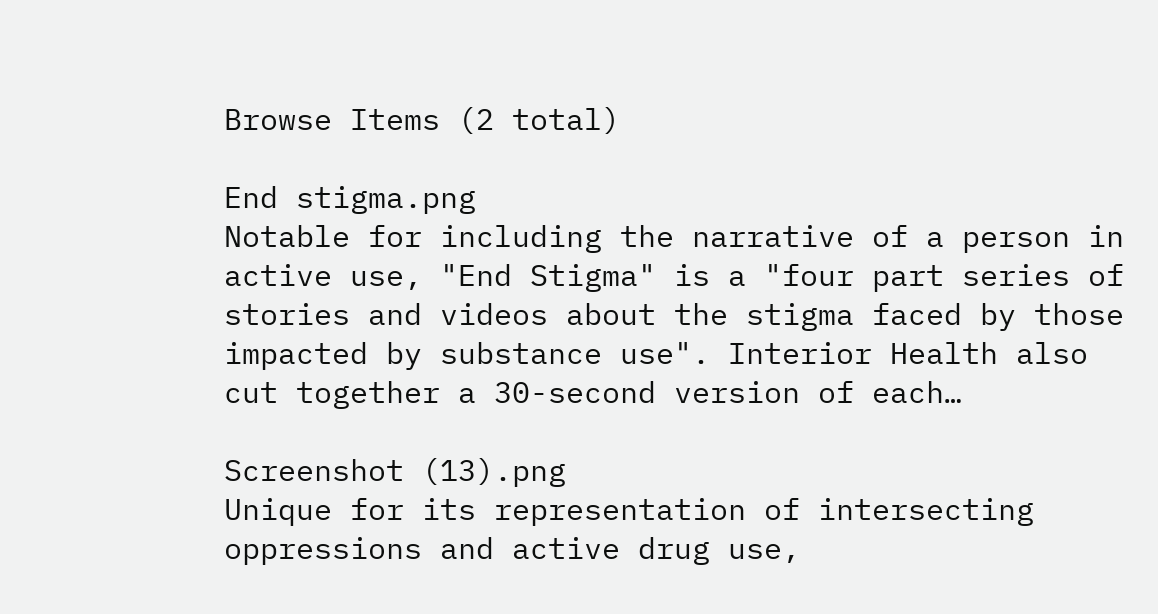Browse Items (2 total)

End stigma.png
Notable for including the narrative of a person in active use, "End Stigma" is a "four part series of stories and videos about the stigma faced by those impacted by substance use". Interior Health also cut together a 30-second version of each…

Screenshot (13).png
Unique for its representation of intersecting oppressions and active drug use,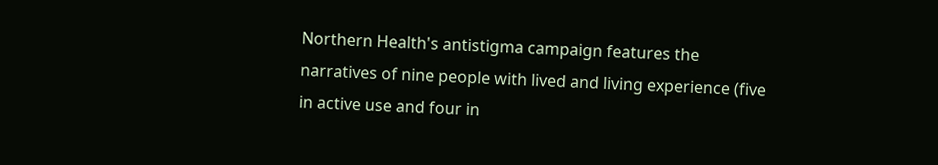Northern Health's antistigma campaign features the narratives of nine people with lived and living experience (five in active use and four in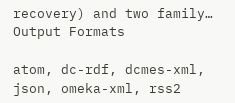recovery) and two family…
Output Formats

atom, dc-rdf, dcmes-xml, json, omeka-xml, rss2